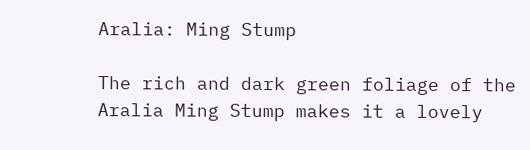Aralia: Ming Stump

The rich and dark green foliage of the Aralia Ming Stump makes it a lovely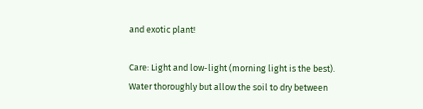and exotic plant!

Care: Light and low-light (morning light is the best). Water thoroughly but allow the soil to dry between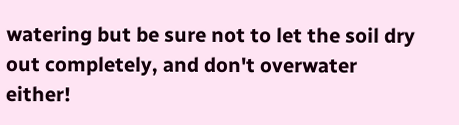watering but be sure not to let the soil dry out completely, and don't overwater either!